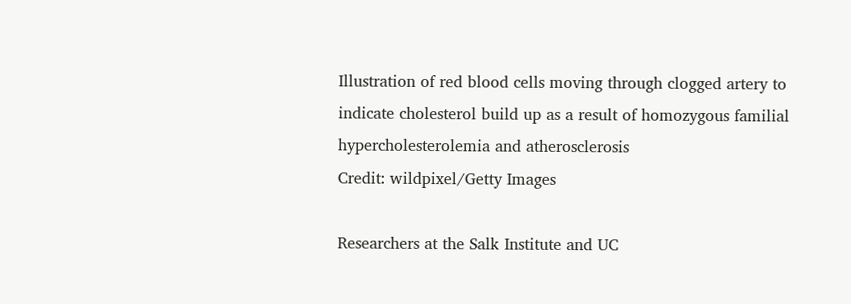Illustration of red blood cells moving through clogged artery to indicate cholesterol build up as a result of homozygous familial hypercholesterolemia and atherosclerosis
Credit: wildpixel/Getty Images

Researchers at the Salk Institute and UC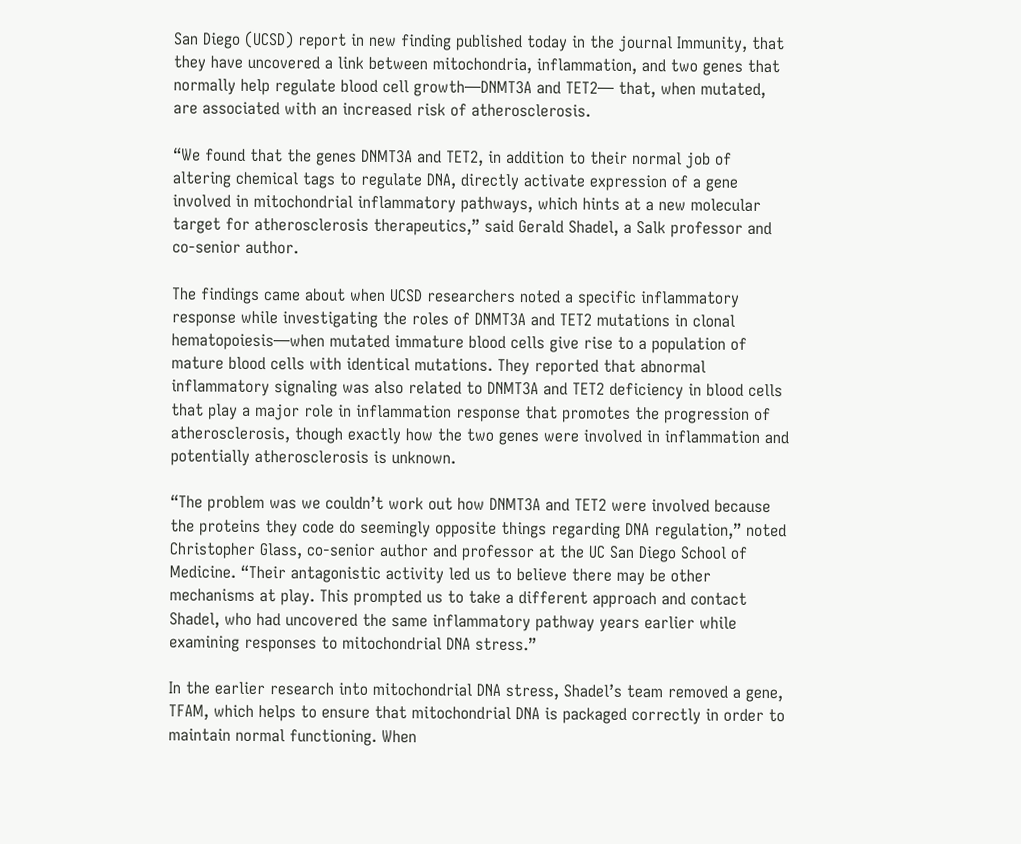San Diego (UCSD) report in new finding published today in the journal Immunity, that they have uncovered a link between mitochondria, inflammation, and two genes that normally help regulate blood cell growth—DNMT3A and TET2— that, when mutated, are associated with an increased risk of atherosclerosis.

“We found that the genes DNMT3A and TET2, in addition to their normal job of altering chemical tags to regulate DNA, directly activate expression of a gene involved in mitochondrial inflammatory pathways, which hints at a new molecular target for atherosclerosis therapeutics,” said Gerald Shadel, a Salk professor and co-senior author.

The findings came about when UCSD researchers noted a specific inflammatory response while investigating the roles of DNMT3A and TET2 mutations in clonal hematopoiesis—when mutated immature blood cells give rise to a population of mature blood cells with identical mutations. They reported that abnormal inflammatory signaling was also related to DNMT3A and TET2 deficiency in blood cells that play a major role in inflammation response that promotes the progression of atherosclerosis, though exactly how the two genes were involved in inflammation and potentially atherosclerosis is unknown.

“The problem was we couldn’t work out how DNMT3A and TET2 were involved because the proteins they code do seemingly opposite things regarding DNA regulation,” noted Christopher Glass, co-senior author and professor at the UC San Diego School of Medicine. “Their antagonistic activity led us to believe there may be other mechanisms at play. This prompted us to take a different approach and contact Shadel, who had uncovered the same inflammatory pathway years earlier while examining responses to mitochondrial DNA stress.”

In the earlier research into mitochondrial DNA stress, Shadel’s team removed a gene, TFAM, which helps to ensure that mitochondrial DNA is packaged correctly in order to maintain normal functioning. When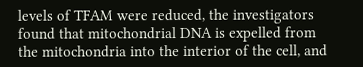levels of TFAM were reduced, the investigators found that mitochondrial DNA is expelled from the mitochondria into the interior of the cell, and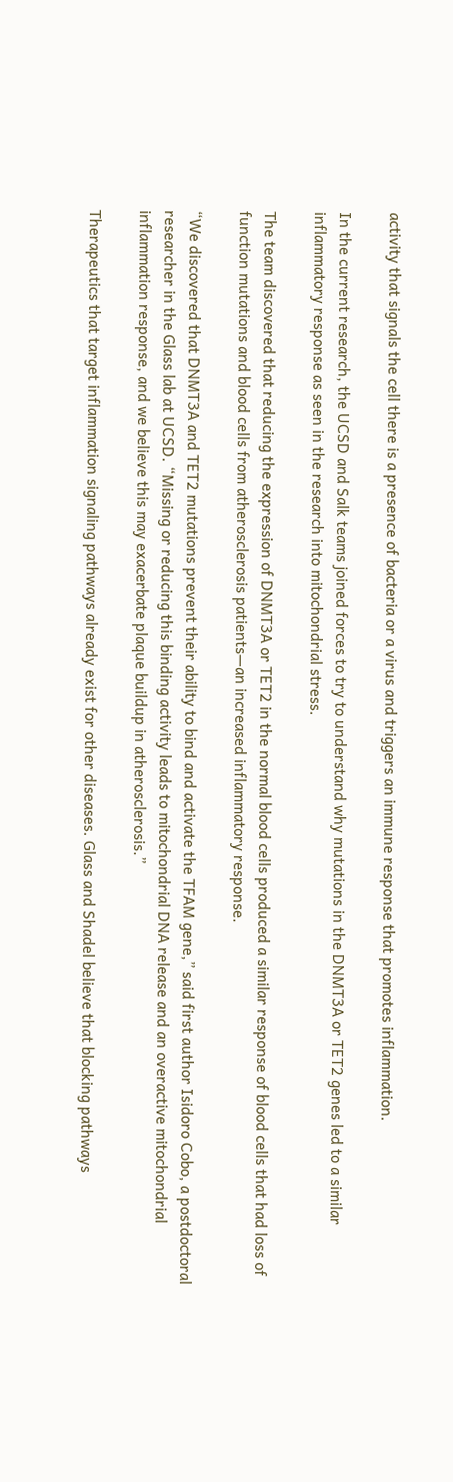activity that signals the cell there is a presence of bacteria or a virus and triggers an immune response that promotes inflammation.

In the current research, the UCSD and Salk teams joined forces to try to understand why mutations in the DNMT3A or TET2 genes led to a similar inflammatory response as seen in the research into mitochondrial stress.

The team discovered that reducing the expression of DNMT3A or TET2 in the normal blood cells produced a similar response of blood cells that had loss of function mutations and blood cells from atherosclerosis patients—an increased inflammatory response.

“We discovered that DNMT3A and TET2 mutations prevent their ability to bind and activate the TFAM gene,” said first author Isidoro Cobo, a postdoctoral researcher in the Glass lab at UCSD. “Missing or reducing this binding activity leads to mitochondrial DNA release and an overactive mitochondrial inflammation response, and we believe this may exacerbate plaque buildup in atherosclerosis.”

Therapeutics that target inflammation signaling pathways already exist for other diseases. Glass and Shadel believe that blocking pathways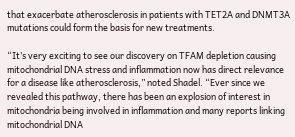that exacerbate atherosclerosis in patients with TET2A and DNMT3A mutations could form the basis for new treatments.

“It’s very exciting to see our discovery on TFAM depletion causing mitochondrial DNA stress and inflammation now has direct relevance for a disease like atherosclerosis,” noted Shadel. “Ever since we revealed this pathway, there has been an explosion of interest in mitochondria being involved in inflammation and many reports linking mitochondrial DNA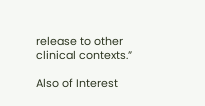release to other clinical contexts.”

Also of Interest